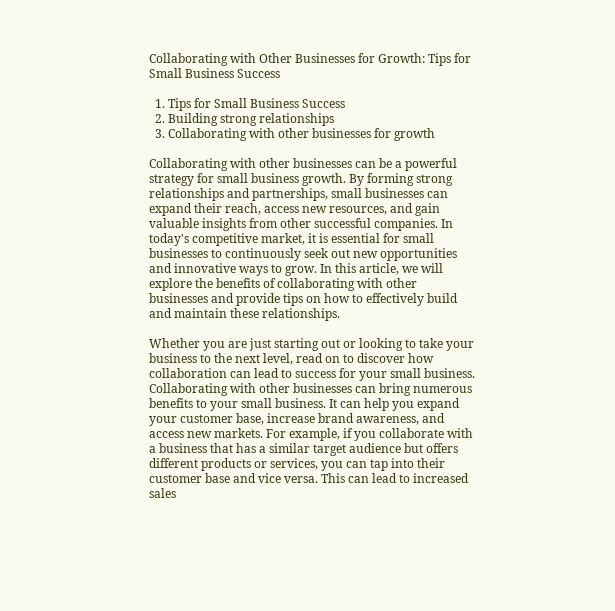Collaborating with Other Businesses for Growth: Tips for Small Business Success

  1. Tips for Small Business Success
  2. Building strong relationships
  3. Collaborating with other businesses for growth

Collaborating with other businesses can be a powerful strategy for small business growth. By forming strong relationships and partnerships, small businesses can expand their reach, access new resources, and gain valuable insights from other successful companies. In today's competitive market, it is essential for small businesses to continuously seek out new opportunities and innovative ways to grow. In this article, we will explore the benefits of collaborating with other businesses and provide tips on how to effectively build and maintain these relationships.

Whether you are just starting out or looking to take your business to the next level, read on to discover how collaboration can lead to success for your small business. Collaborating with other businesses can bring numerous benefits to your small business. It can help you expand your customer base, increase brand awareness, and access new markets. For example, if you collaborate with a business that has a similar target audience but offers different products or services, you can tap into their customer base and vice versa. This can lead to increased sales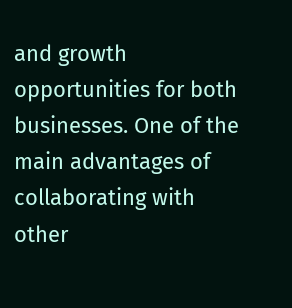and growth opportunities for both businesses. One of the main advantages of collaborating with other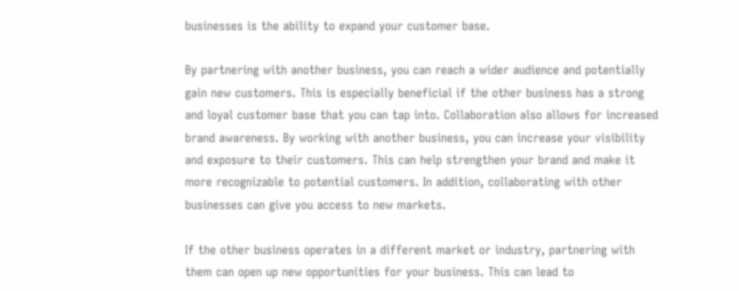businesses is the ability to expand your customer base.

By partnering with another business, you can reach a wider audience and potentially gain new customers. This is especially beneficial if the other business has a strong and loyal customer base that you can tap into. Collaboration also allows for increased brand awareness. By working with another business, you can increase your visibility and exposure to their customers. This can help strengthen your brand and make it more recognizable to potential customers. In addition, collaborating with other businesses can give you access to new markets.

If the other business operates in a different market or industry, partnering with them can open up new opportunities for your business. This can lead to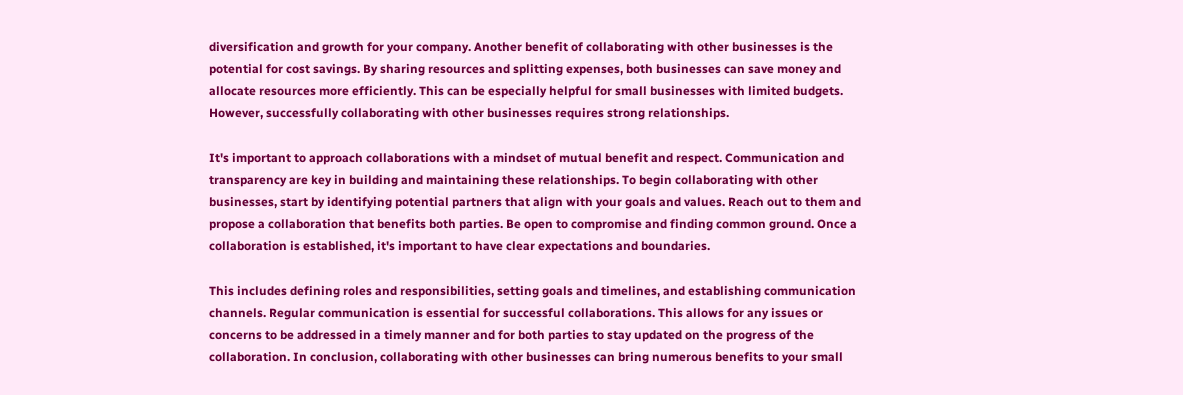diversification and growth for your company. Another benefit of collaborating with other businesses is the potential for cost savings. By sharing resources and splitting expenses, both businesses can save money and allocate resources more efficiently. This can be especially helpful for small businesses with limited budgets. However, successfully collaborating with other businesses requires strong relationships.

It's important to approach collaborations with a mindset of mutual benefit and respect. Communication and transparency are key in building and maintaining these relationships. To begin collaborating with other businesses, start by identifying potential partners that align with your goals and values. Reach out to them and propose a collaboration that benefits both parties. Be open to compromise and finding common ground. Once a collaboration is established, it's important to have clear expectations and boundaries.

This includes defining roles and responsibilities, setting goals and timelines, and establishing communication channels. Regular communication is essential for successful collaborations. This allows for any issues or concerns to be addressed in a timely manner and for both parties to stay updated on the progress of the collaboration. In conclusion, collaborating with other businesses can bring numerous benefits to your small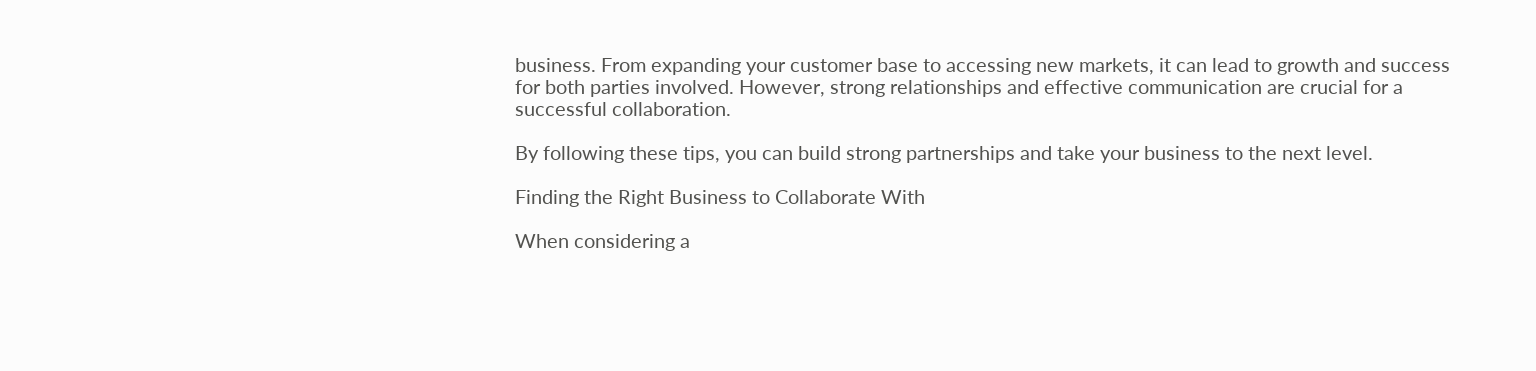business. From expanding your customer base to accessing new markets, it can lead to growth and success for both parties involved. However, strong relationships and effective communication are crucial for a successful collaboration.

By following these tips, you can build strong partnerships and take your business to the next level.

Finding the Right Business to Collaborate With

When considering a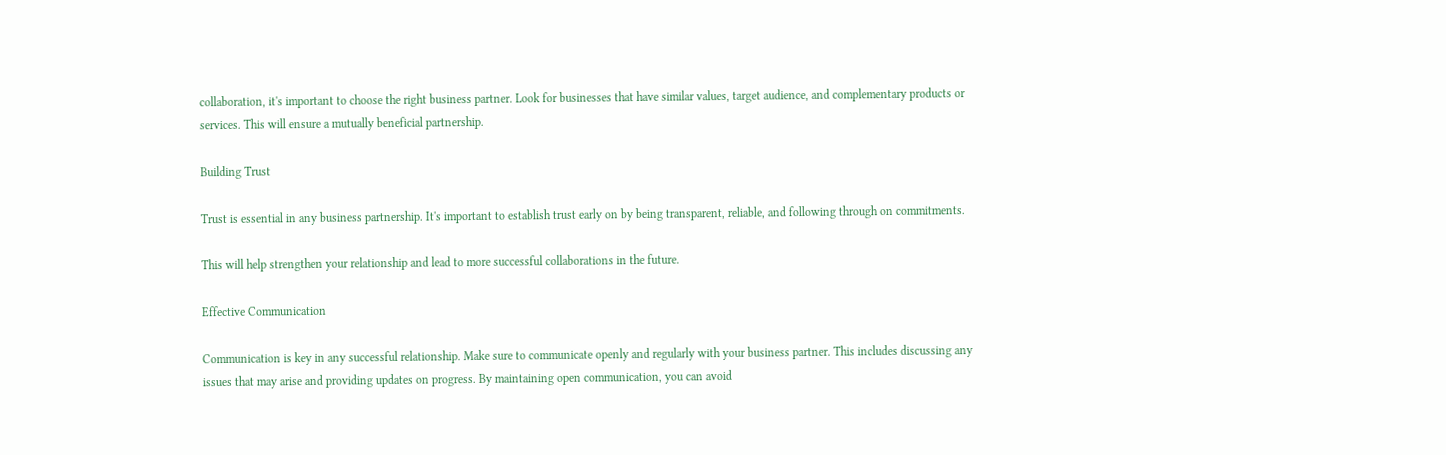collaboration, it's important to choose the right business partner. Look for businesses that have similar values, target audience, and complementary products or services. This will ensure a mutually beneficial partnership.

Building Trust

Trust is essential in any business partnership. It's important to establish trust early on by being transparent, reliable, and following through on commitments.

This will help strengthen your relationship and lead to more successful collaborations in the future.

Effective Communication

Communication is key in any successful relationship. Make sure to communicate openly and regularly with your business partner. This includes discussing any issues that may arise and providing updates on progress. By maintaining open communication, you can avoid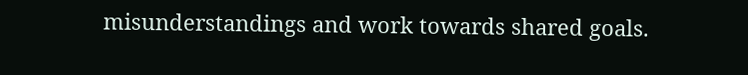misunderstandings and work towards shared goals.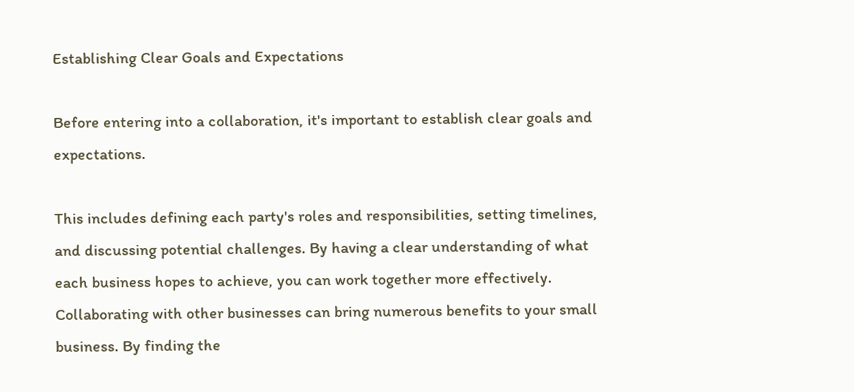Establishing Clear Goals and Expectations

Before entering into a collaboration, it's important to establish clear goals and expectations.

This includes defining each party's roles and responsibilities, setting timelines, and discussing potential challenges. By having a clear understanding of what each business hopes to achieve, you can work together more effectively. Collaborating with other businesses can bring numerous benefits to your small business. By finding the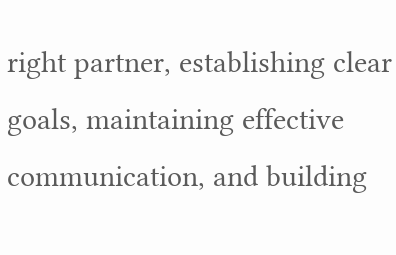right partner, establishing clear goals, maintaining effective communication, and building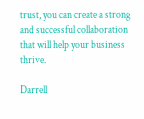trust, you can create a strong and successful collaboration that will help your business thrive.

Darrell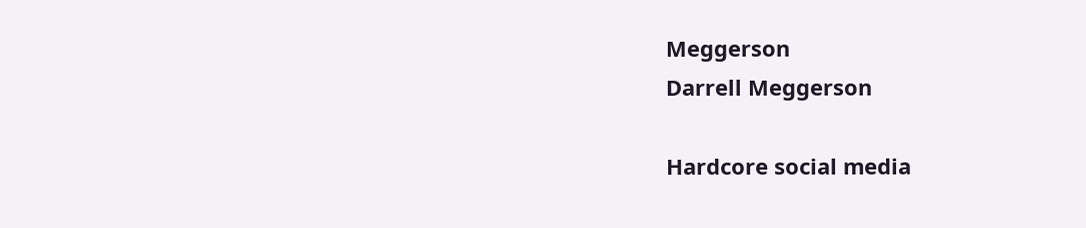Meggerson
Darrell Meggerson

Hardcore social media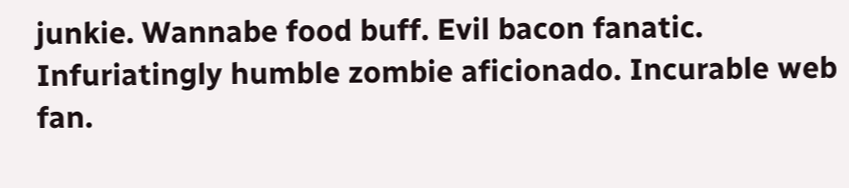junkie. Wannabe food buff. Evil bacon fanatic. Infuriatingly humble zombie aficionado. Incurable web fan.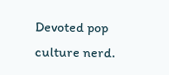Devoted pop culture nerd.